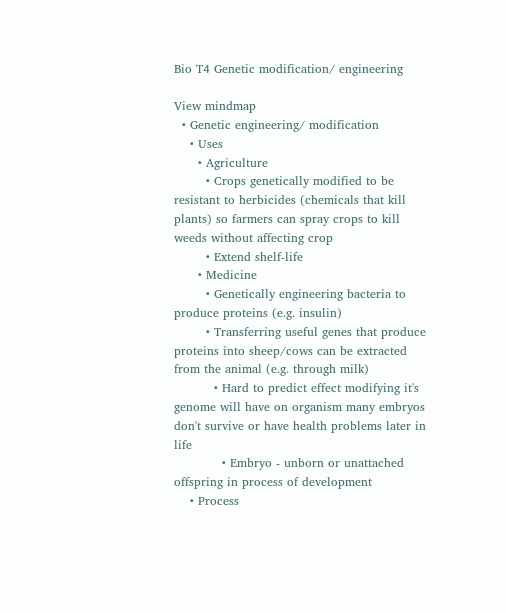Bio T4 Genetic modification/ engineering

View mindmap
  • Genetic engineering/ modification
    • Uses
      • Agriculture
        • Crops genetically modified to be resistant to herbicides (chemicals that kill plants) so farmers can spray crops to kill weeds without affecting crop
        • Extend shelf-life
      • Medicine
        • Genetically engineering bacteria to produce proteins (e.g. insulin)
        • Transferring useful genes that produce proteins into sheep/cows can be extracted from the animal (e.g. through milk)
          • Hard to predict effect modifying it's genome will have on organism many embryos don't survive or have health problems later in life
            • Embryo - unborn or unattached offspring in process of development
    • Process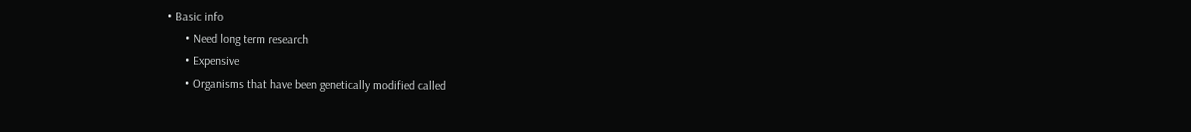• Basic info
      • Need long term research
      • Expensive
      • Organisms that have been genetically modified called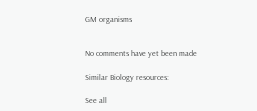GM organisms


No comments have yet been made

Similar Biology resources:

See all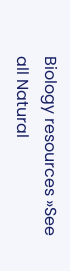Biology resources »See all Natural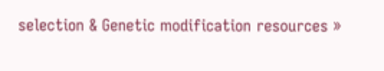selection & Genetic modification resources »